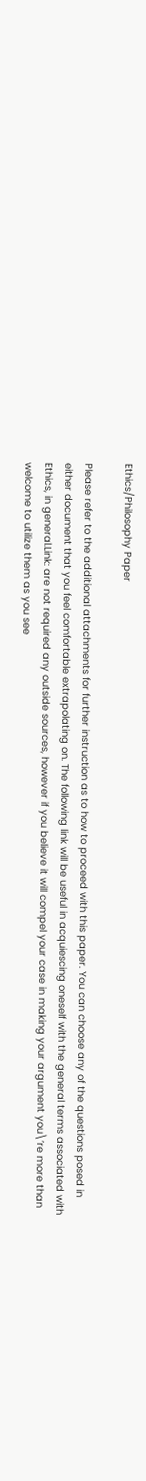Ethics/Philosophy Paper

Please refer to the additional attachments for further instruction as to how to proceed with this paper. You can choose any of the questions posed in either document that you feel comfortable extrapolating on. The following link will be useful in acquiescing oneself with the general terms associated with Ethics, in general.Link: are not required any outside sources, however if you believe it will compel your case in making your argument you\’re more than welcome to utilize them as you see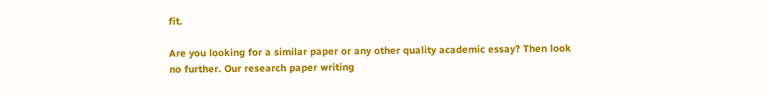fit.

Are you looking for a similar paper or any other quality academic essay? Then look no further. Our research paper writing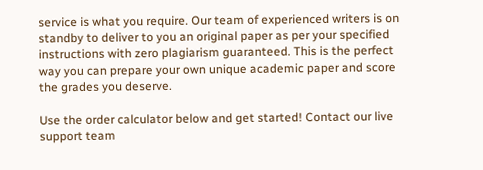service is what you require. Our team of experienced writers is on standby to deliver to you an original paper as per your specified instructions with zero plagiarism guaranteed. This is the perfect way you can prepare your own unique academic paper and score the grades you deserve.

Use the order calculator below and get started! Contact our live support team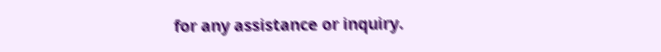for any assistance or inquiry.